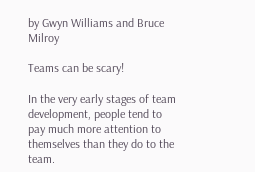by Gwyn Williams and Bruce Milroy

Teams can be scary!

In the very early stages of team development, people tend to pay much more attention to themselves than they do to the team.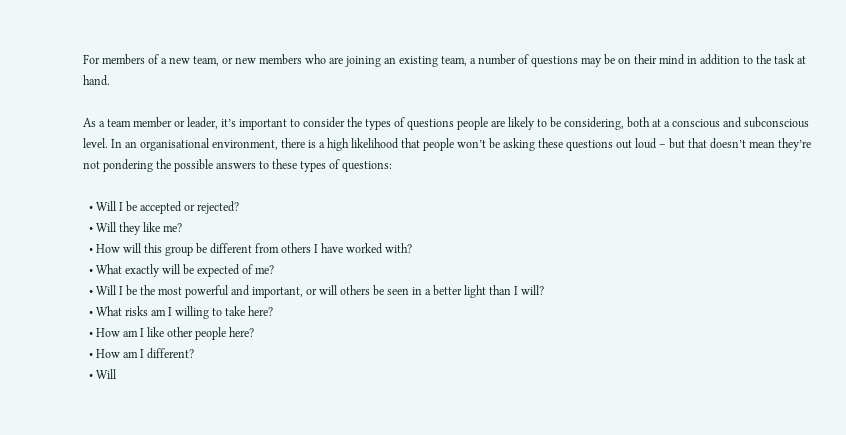For members of a new team, or new members who are joining an existing team, a number of questions may be on their mind in addition to the task at hand.

As a team member or leader, it’s important to consider the types of questions people are likely to be considering, both at a conscious and subconscious level. In an organisational environment, there is a high likelihood that people won’t be asking these questions out loud – but that doesn’t mean they’re not pondering the possible answers to these types of questions:

  • Will I be accepted or rejected?
  • Will they like me?
  • How will this group be different from others I have worked with?
  • What exactly will be expected of me?
  • Will I be the most powerful and important, or will others be seen in a better light than I will?
  • What risks am I willing to take here?
  • How am I like other people here?
  • How am I different?
  • Will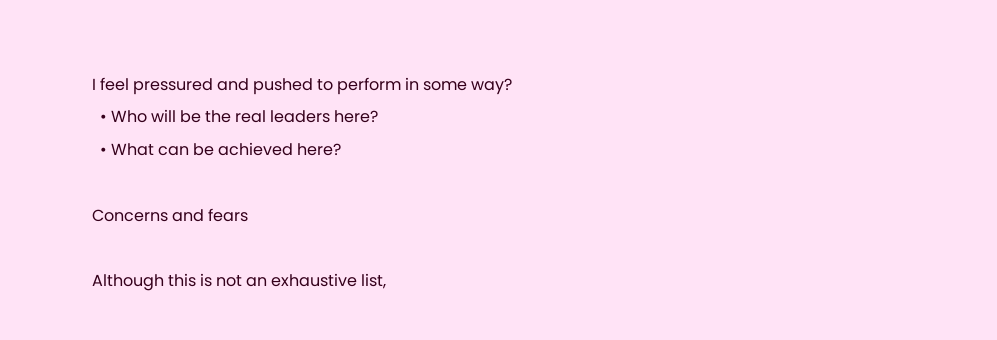I feel pressured and pushed to perform in some way?
  • Who will be the real leaders here?
  • What can be achieved here?

Concerns and fears

Although this is not an exhaustive list,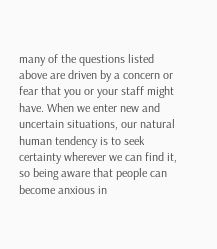many of the questions listed above are driven by a concern or fear that you or your staff might have. When we enter new and uncertain situations, our natural human tendency is to seek certainty wherever we can find it, so being aware that people can become anxious in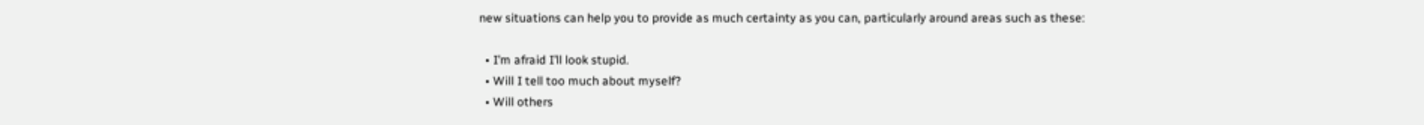new situations can help you to provide as much certainty as you can, particularly around areas such as these:

  • I’m afraid I’ll look stupid.
  • Will I tell too much about myself?
  • Will others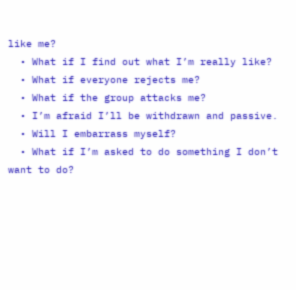like me?
  • What if I find out what I’m really like?
  • What if everyone rejects me?
  • What if the group attacks me?
  • I’m afraid I’ll be withdrawn and passive.
  • Will I embarrass myself?
  • What if I’m asked to do something I don’t want to do?